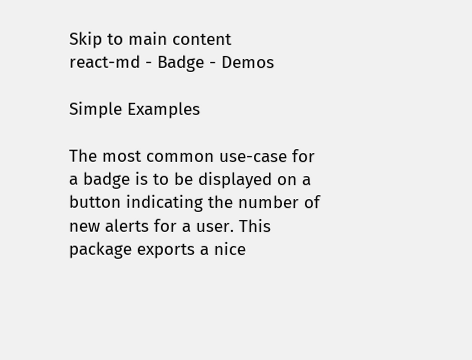Skip to main content
react-md - Badge - Demos

Simple Examples

The most common use-case for a badge is to be displayed on a button indicating the number of new alerts for a user. This package exports a nice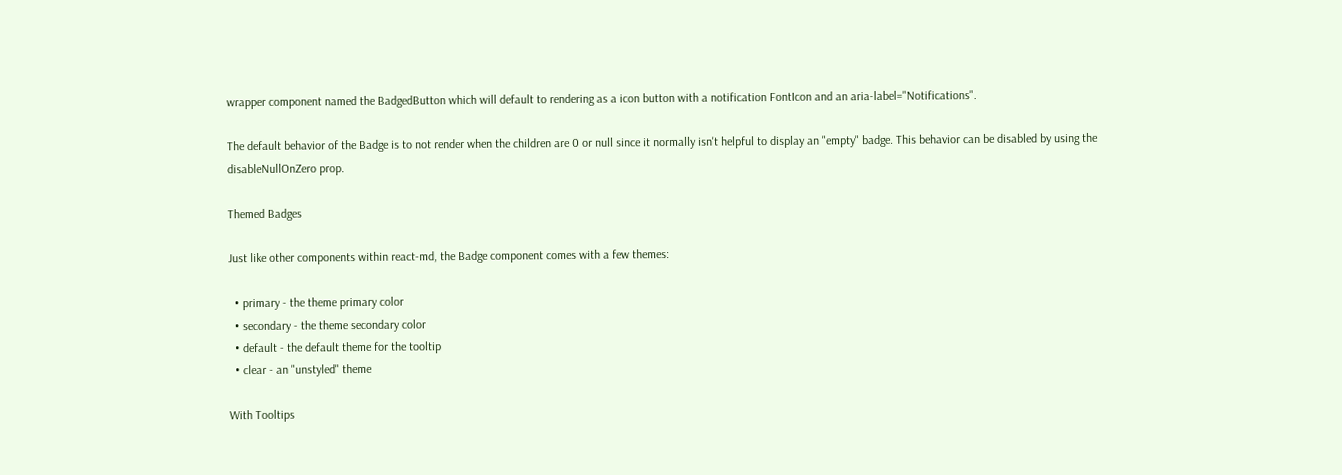wrapper component named the BadgedButton which will default to rendering as a icon button with a notification FontIcon and an aria-label="Notifications".

The default behavior of the Badge is to not render when the children are 0 or null since it normally isn't helpful to display an "empty" badge. This behavior can be disabled by using the disableNullOnZero prop.

Themed Badges

Just like other components within react-md, the Badge component comes with a few themes:

  • primary - the theme primary color
  • secondary - the theme secondary color
  • default - the default theme for the tooltip
  • clear - an "unstyled" theme

With Tooltips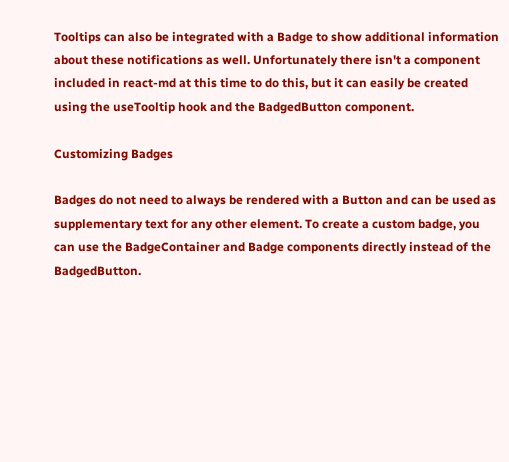Tooltips can also be integrated with a Badge to show additional information about these notifications as well. Unfortunately there isn't a component included in react-md at this time to do this, but it can easily be created using the useTooltip hook and the BadgedButton component.

Customizing Badges

Badges do not need to always be rendered with a Button and can be used as supplementary text for any other element. To create a custom badge, you can use the BadgeContainer and Badge components directly instead of the BadgedButton.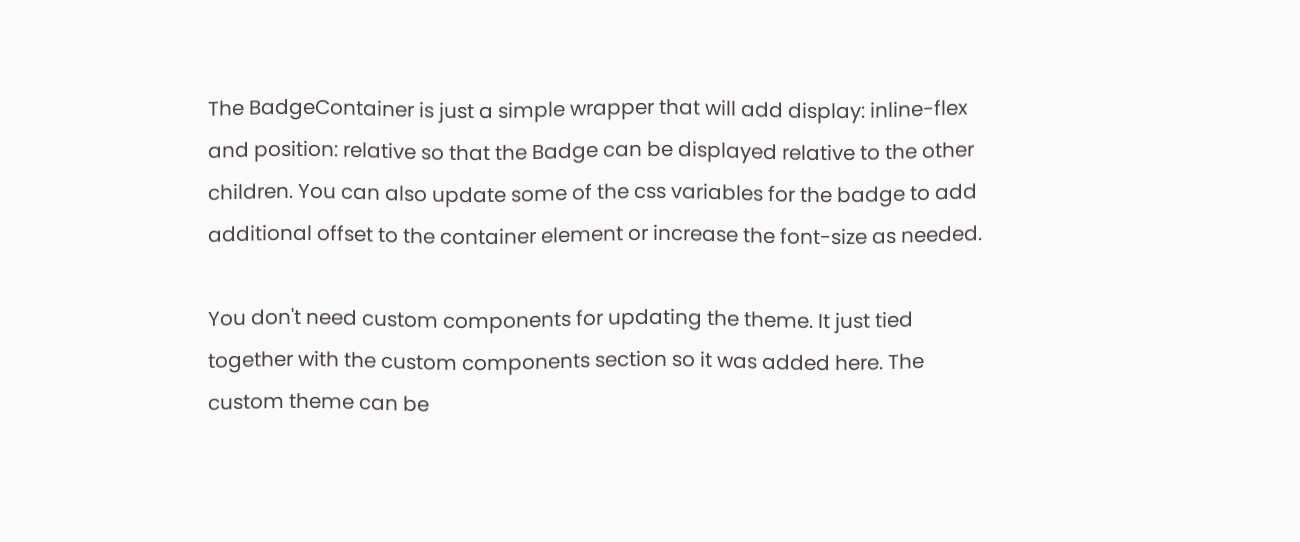The BadgeContainer is just a simple wrapper that will add display: inline-flex and position: relative so that the Badge can be displayed relative to the other children. You can also update some of the css variables for the badge to add additional offset to the container element or increase the font-size as needed.

You don't need custom components for updating the theme. It just tied together with the custom components section so it was added here. The custom theme can be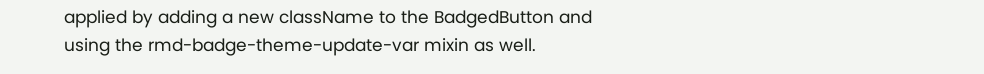applied by adding a new className to the BadgedButton and using the rmd-badge-theme-update-var mixin as well.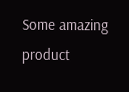Some amazing product